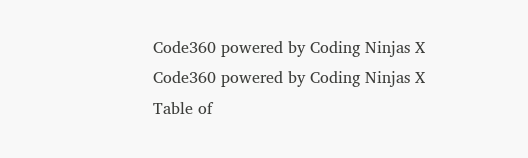Code360 powered by Coding Ninjas X Code360 powered by Coding Ninjas X
Table of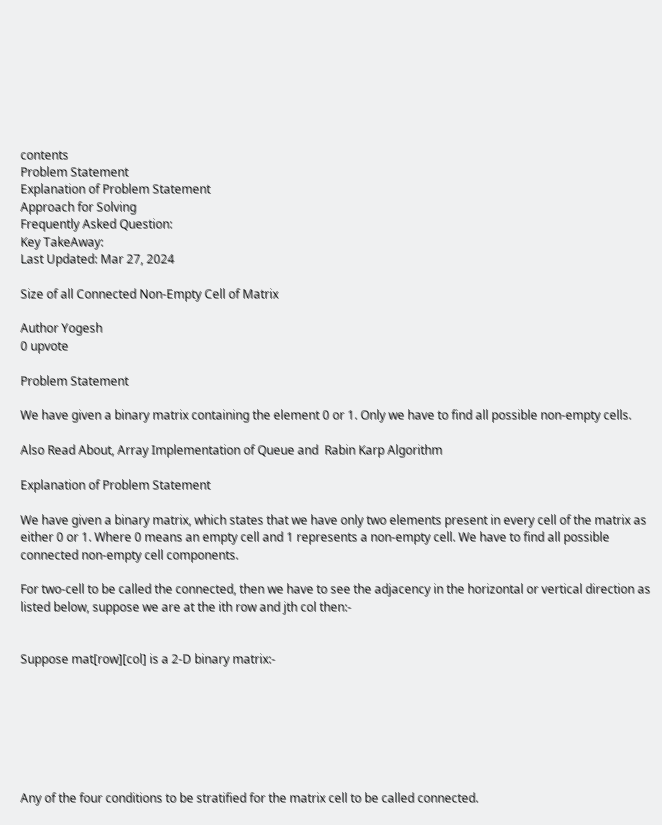contents
Problem Statement
Explanation of Problem Statement
Approach for Solving
Frequently Asked Question:
Key TakeAway:
Last Updated: Mar 27, 2024

Size of all Connected Non-Empty Cell of Matrix

Author Yogesh
0 upvote

Problem Statement

We have given a binary matrix containing the element 0 or 1. Only we have to find all possible non-empty cells.

Also Read About, Array Implementation of Queue and  Rabin Karp Algorithm

Explanation of Problem Statement

We have given a binary matrix, which states that we have only two elements present in every cell of the matrix as either 0 or 1. Where 0 means an empty cell and 1 represents a non-empty cell. We have to find all possible connected non-empty cell components.

For two-cell to be called the connected, then we have to see the adjacency in the horizontal or vertical direction as listed below, suppose we are at the ith row and jth col then:-


Suppose mat[row][col] is a 2-D binary matrix:-







Any of the four conditions to be stratified for the matrix cell to be called connected.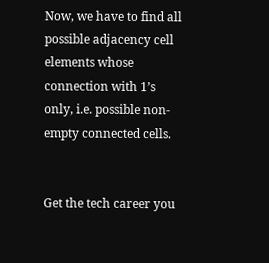Now, we have to find all possible adjacency cell elements whose connection with 1’s only, i.e. possible non-empty connected cells.


Get the tech career you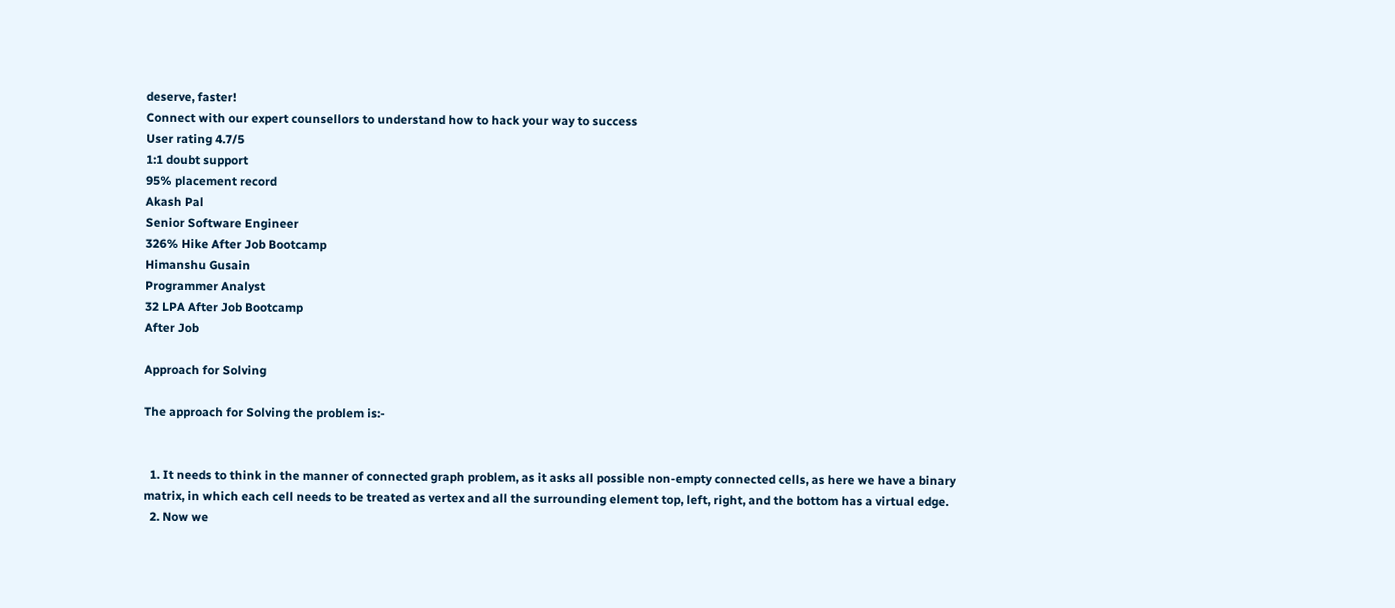deserve, faster!
Connect with our expert counsellors to understand how to hack your way to success
User rating 4.7/5
1:1 doubt support
95% placement record
Akash Pal
Senior Software Engineer
326% Hike After Job Bootcamp
Himanshu Gusain
Programmer Analyst
32 LPA After Job Bootcamp
After Job

Approach for Solving

The approach for Solving the problem is:-


  1. It needs to think in the manner of connected graph problem, as it asks all possible non-empty connected cells, as here we have a binary matrix, in which each cell needs to be treated as vertex and all the surrounding element top, left, right, and the bottom has a virtual edge.
  2. Now we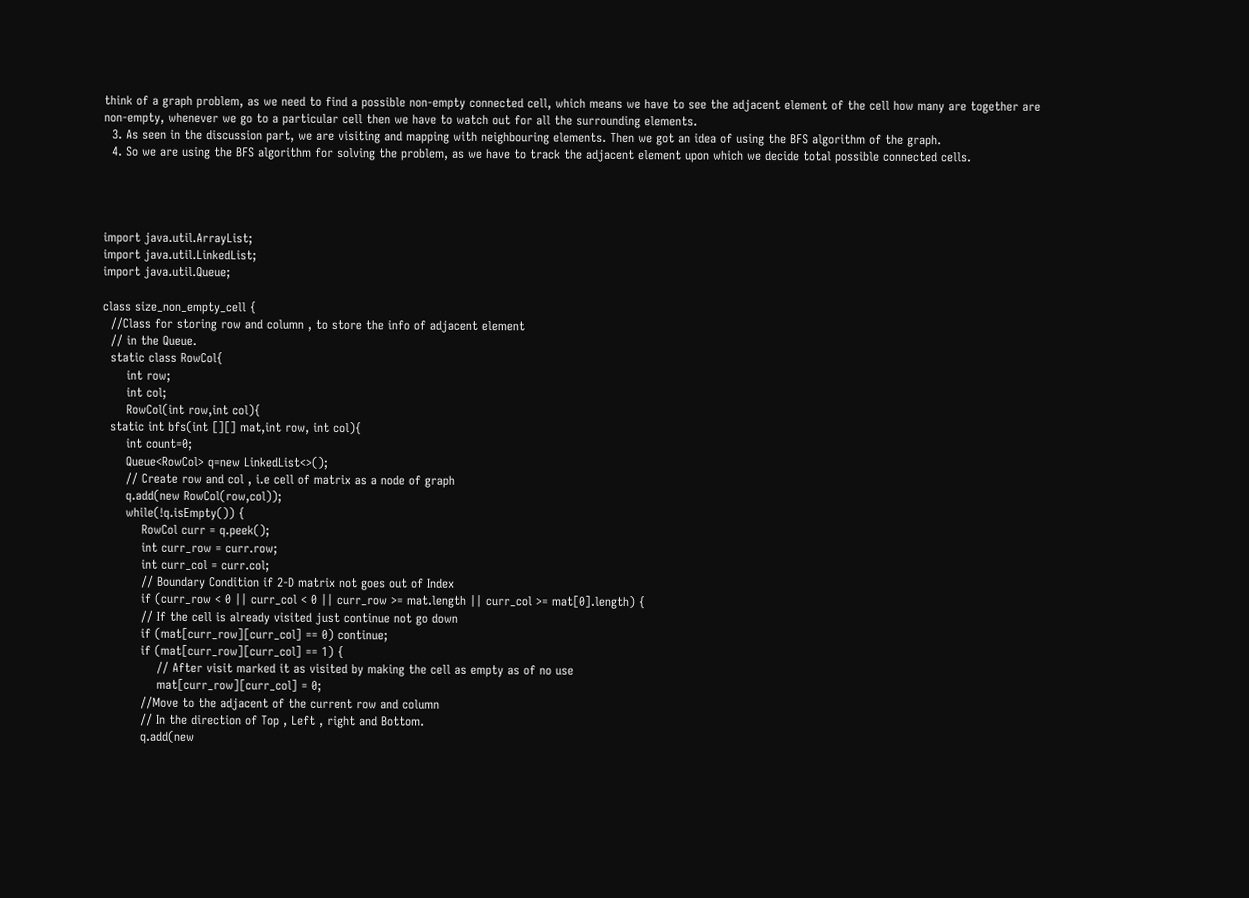think of a graph problem, as we need to find a possible non-empty connected cell, which means we have to see the adjacent element of the cell how many are together are non-empty, whenever we go to a particular cell then we have to watch out for all the surrounding elements.
  3. As seen in the discussion part, we are visiting and mapping with neighbouring elements. Then we got an idea of using the BFS algorithm of the graph.
  4. So we are using the BFS algorithm for solving the problem, as we have to track the adjacent element upon which we decide total possible connected cells.




import java.util.ArrayList;
import java.util.LinkedList;
import java.util.Queue;

class size_non_empty_cell {
  //Class for storing row and column , to store the info of adjacent element
  // in the Queue.
  static class RowCol{
      int row;
      int col;
      RowCol(int row,int col){
  static int bfs(int [][] mat,int row, int col){
      int count=0;
      Queue<RowCol> q=new LinkedList<>();
      // Create row and col , i.e cell of matrix as a node of graph
      q.add(new RowCol(row,col));
      while(!q.isEmpty()) {
          RowCol curr = q.peek();
          int curr_row = curr.row;
          int curr_col = curr.col;
          // Boundary Condition if 2-D matrix not goes out of Index
          if (curr_row < 0 || curr_col < 0 || curr_row >= mat.length || curr_col >= mat[0].length) {
          // If the cell is already visited just continue not go down
          if (mat[curr_row][curr_col] == 0) continue;
          if (mat[curr_row][curr_col] == 1) {
              // After visit marked it as visited by making the cell as empty as of no use
              mat[curr_row][curr_col] = 0;
          //Move to the adjacent of the current row and column
          // In the direction of Top , Left , right and Bottom.
          q.add(new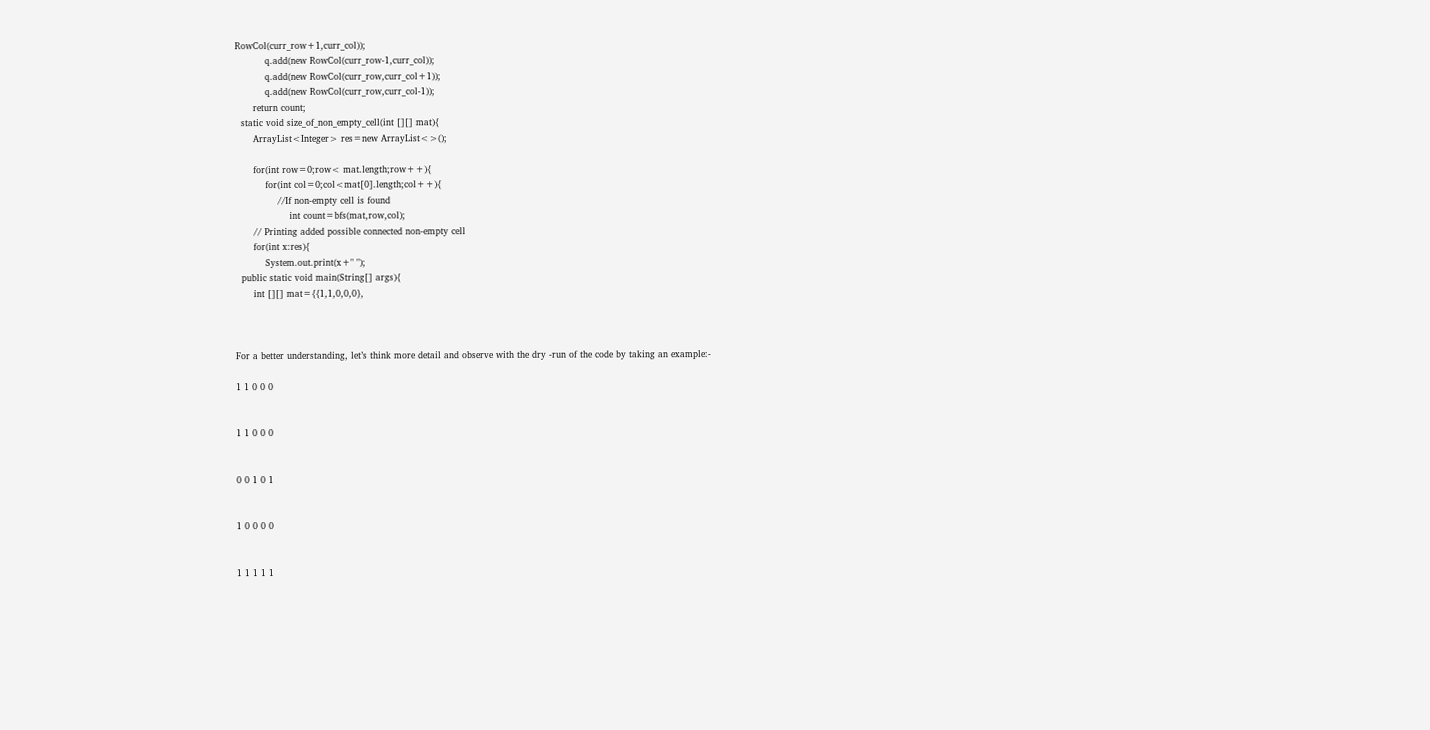RowCol(curr_row+1,curr_col));
          q.add(new RowCol(curr_row-1,curr_col));
          q.add(new RowCol(curr_row,curr_col+1));
          q.add(new RowCol(curr_row,curr_col-1));
      return count;
  static void size_of_non_empty_cell(int [][] mat){
      ArrayList<Integer> res=new ArrayList<>();

      for(int row=0;row< mat.length;row++){
          for(int col=0;col<mat[0].length;col++){
              //If non-empty cell is found
                  int count=bfs(mat,row,col);
      // Printing added possible connected non-empty cell
      for(int x:res){
          System.out.print(x+" ");
  public static void main(String[] args){
      int [][] mat={{1,1,0,0,0},



For a better understanding, let’s think more detail and observe with the dry -run of the code by taking an example:-

1 1 0 0 0


1 1 0 0 0


0 0 1 0 1


1 0 0 0 0


1 1 1 1 1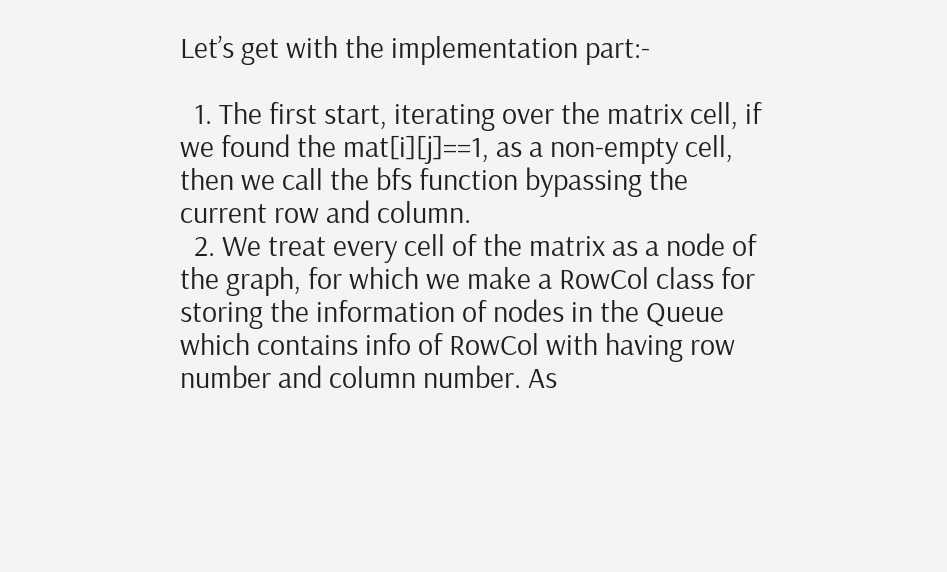Let’s get with the implementation part:-

  1. The first start, iterating over the matrix cell, if we found the mat[i][j]==1, as a non-empty cell, then we call the bfs function bypassing the current row and column.
  2. We treat every cell of the matrix as a node of the graph, for which we make a RowCol class for storing the information of nodes in the Queue which contains info of RowCol with having row number and column number. As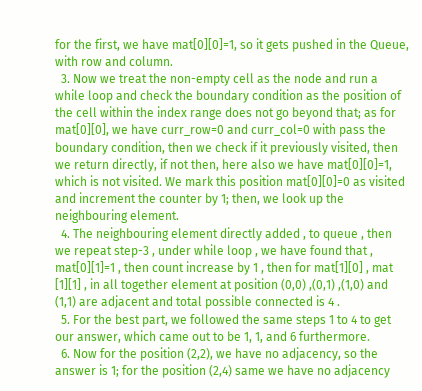for the first, we have mat[0][0]=1, so it gets pushed in the Queue, with row and column.
  3. Now we treat the non-empty cell as the node and run a while loop and check the boundary condition as the position of the cell within the index range does not go beyond that; as for mat[0][0], we have curr_row=0 and curr_col=0 with pass the boundary condition, then we check if it previously visited, then we return directly, if not then, here also we have mat[0][0]=1, which is not visited. We mark this position mat[0][0]=0 as visited and increment the counter by 1; then, we look up the neighbouring element.
  4. The neighbouring element directly added , to queue , then we repeat step-3 , under while loop , we have found that , mat[0][1]=1 , then count increase by 1 , then for mat[1][0] , mat [1][1] , in all together element at position (0,0) ,(0,1) ,(1,0) and (1,1) are adjacent and total possible connected is 4 .
  5. For the best part, we followed the same steps 1 to 4 to get our answer, which came out to be 1, 1, and 6 furthermore.
  6. Now for the position (2,2), we have no adjacency, so the answer is 1; for the position (2,4) same we have no adjacency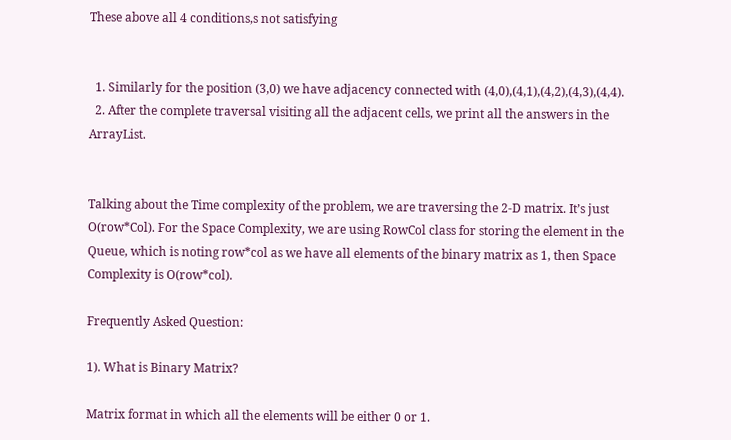These above all 4 conditions,s not satisfying


  1. Similarly for the position (3,0) we have adjacency connected with (4,0),(4,1),(4,2),(4,3),(4,4).
  2. After the complete traversal visiting all the adjacent cells, we print all the answers in the ArrayList.


Talking about the Time complexity of the problem, we are traversing the 2-D matrix. It’s just O(row*Col). For the Space Complexity, we are using RowCol class for storing the element in the Queue, which is noting row*col as we have all elements of the binary matrix as 1, then Space Complexity is O(row*col).

Frequently Asked Question:

1). What is Binary Matrix?

Matrix format in which all the elements will be either 0 or 1.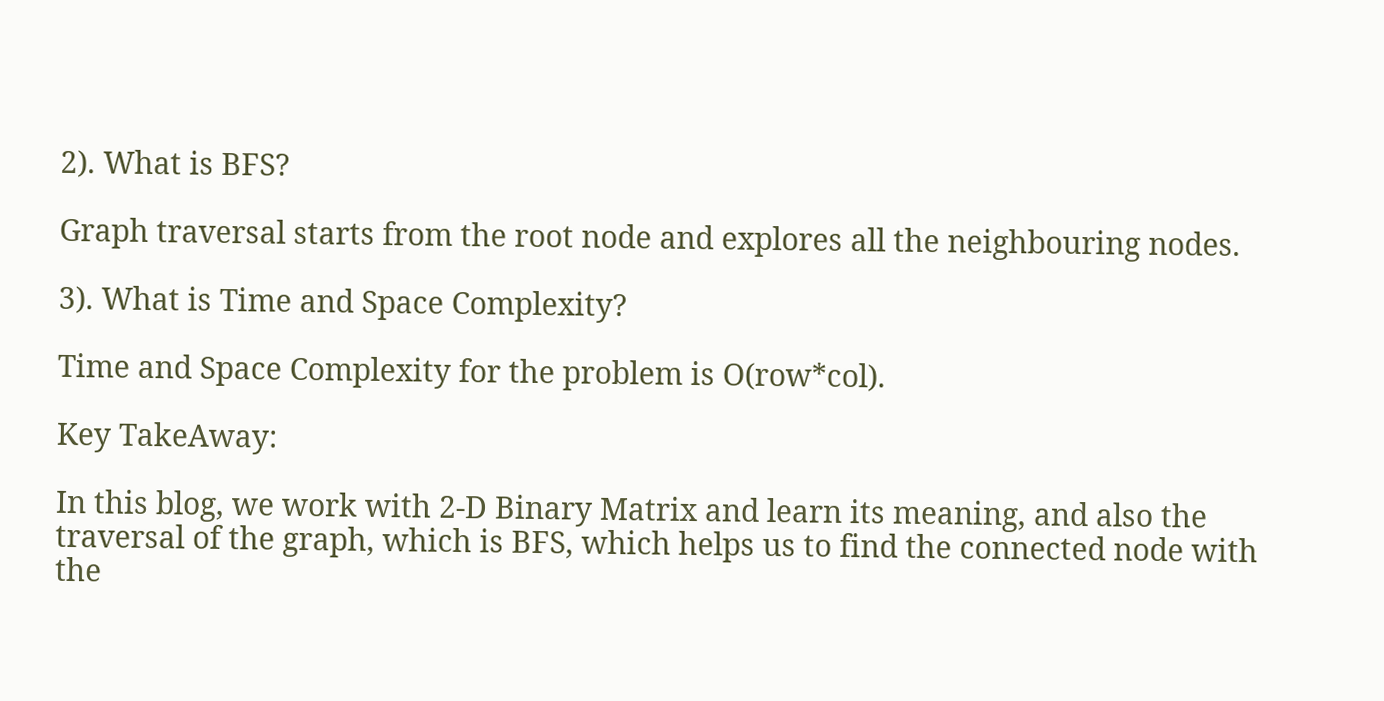2). What is BFS?

Graph traversal starts from the root node and explores all the neighbouring nodes.

3). What is Time and Space Complexity?

Time and Space Complexity for the problem is O(row*col).

Key TakeAway:

In this blog, we work with 2-D Binary Matrix and learn its meaning, and also the traversal of the graph, which is BFS, which helps us to find the connected node with the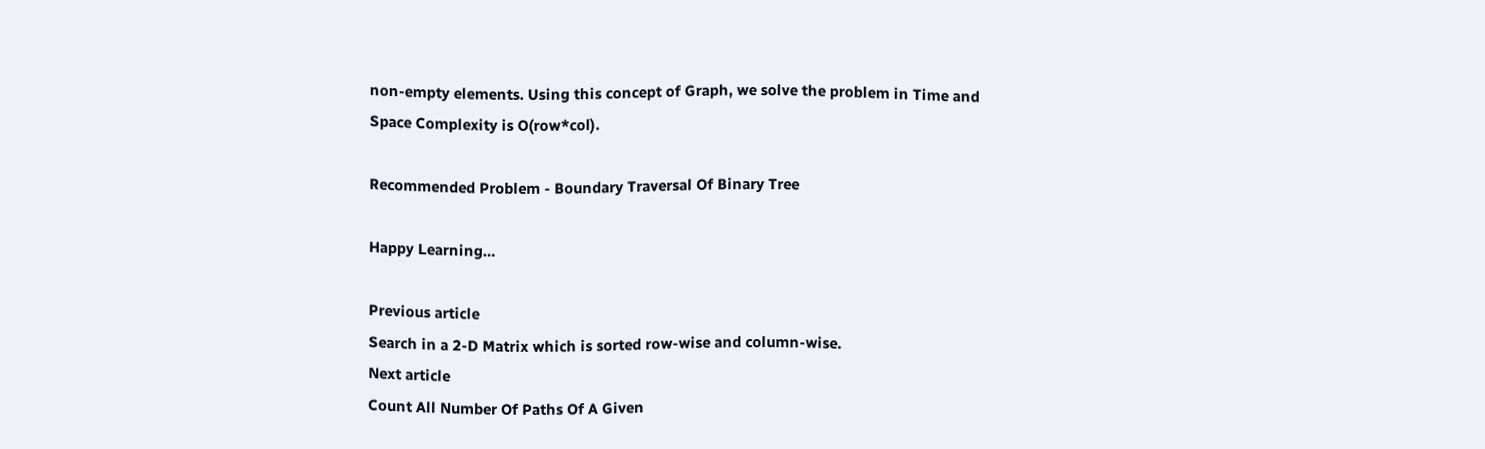non-empty elements. Using this concept of Graph, we solve the problem in Time and Space Complexity is O(row*col).

Recommended Problem - Boundary Traversal Of Binary Tree

Happy Learning…

Previous article
Search in a 2-D Matrix which is sorted row-wise and column-wise.
Next article
Count All Number Of Paths Of A Given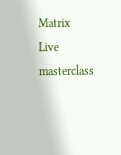Matrix
Live masterclass